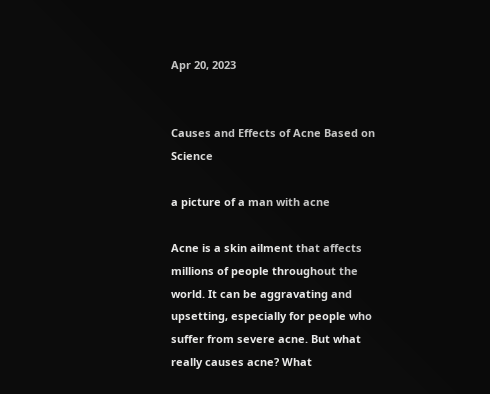Apr 20, 2023


Causes and Effects of Acne Based on Science

a picture of a man with acne

Acne is a skin ailment that affects millions of people throughout the world. It can be aggravating and upsetting, especially for people who suffer from severe acne. But what really causes acne? What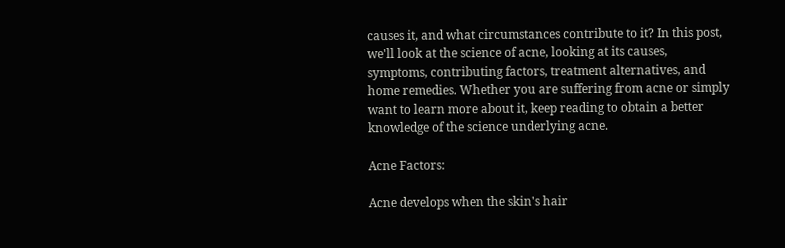causes it, and what circumstances contribute to it? In this post, we'll look at the science of acne, looking at its causes, symptoms, contributing factors, treatment alternatives, and home remedies. Whether you are suffering from acne or simply want to learn more about it, keep reading to obtain a better knowledge of the science underlying acne.

Acne Factors:

Acne develops when the skin's hair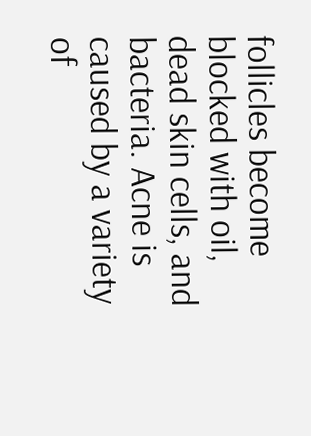follicles become blocked with oil, dead skin cells, and bacteria. Acne is caused by a variety of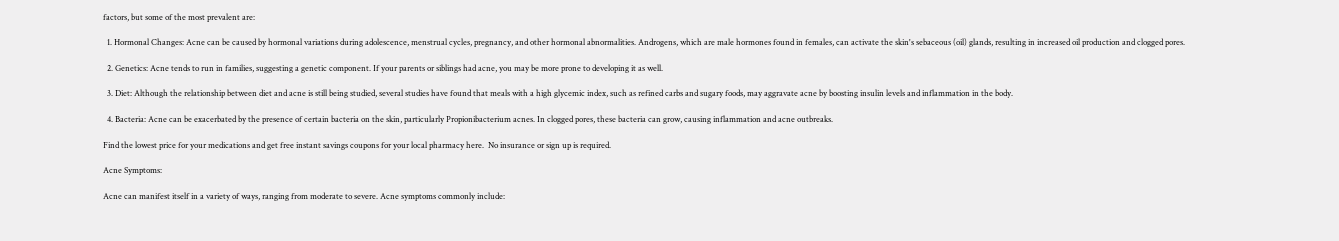factors, but some of the most prevalent are:

  1. Hormonal Changes: Acne can be caused by hormonal variations during adolescence, menstrual cycles, pregnancy, and other hormonal abnormalities. Androgens, which are male hormones found in females, can activate the skin's sebaceous (oil) glands, resulting in increased oil production and clogged pores.

  2. Genetics: Acne tends to run in families, suggesting a genetic component. If your parents or siblings had acne, you may be more prone to developing it as well.

  3. Diet: Although the relationship between diet and acne is still being studied, several studies have found that meals with a high glycemic index, such as refined carbs and sugary foods, may aggravate acne by boosting insulin levels and inflammation in the body.

  4. Bacteria: Acne can be exacerbated by the presence of certain bacteria on the skin, particularly Propionibacterium acnes. In clogged pores, these bacteria can grow, causing inflammation and acne outbreaks.

Find the lowest price for your medications and get free instant savings coupons for your local pharmacy here.  No insurance or sign up is required.

Acne Symptoms:

Acne can manifest itself in a variety of ways, ranging from moderate to severe. Acne symptoms commonly include: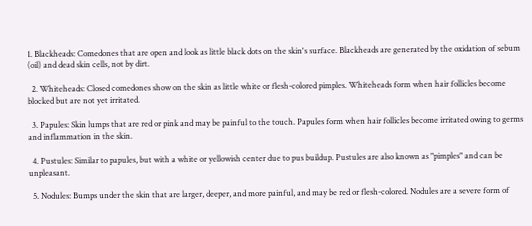1. Blackheads: Comedones that are open and look as little black dots on the skin's surface. Blackheads are generated by the oxidation of sebum (oil) and dead skin cells, not by dirt.

  2. Whiteheads: Closed comedones show on the skin as little white or flesh-colored pimples. Whiteheads form when hair follicles become blocked but are not yet irritated.

  3. Papules: Skin lumps that are red or pink and may be painful to the touch. Papules form when hair follicles become irritated owing to germs and inflammation in the skin.

  4. Pustules: Similar to papules, but with a white or yellowish center due to pus buildup. Pustules are also known as "pimples" and can be unpleasant.

  5. Nodules: Bumps under the skin that are larger, deeper, and more painful, and may be red or flesh-colored. Nodules are a severe form of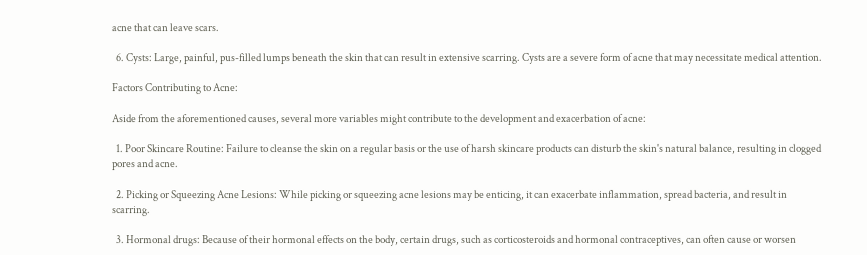acne that can leave scars.

  6. Cysts: Large, painful, pus-filled lumps beneath the skin that can result in extensive scarring. Cysts are a severe form of acne that may necessitate medical attention.

Factors Contributing to Acne:

Aside from the aforementioned causes, several more variables might contribute to the development and exacerbation of acne:

  1. Poor Skincare Routine: Failure to cleanse the skin on a regular basis or the use of harsh skincare products can disturb the skin's natural balance, resulting in clogged pores and acne.

  2. Picking or Squeezing Acne Lesions: While picking or squeezing acne lesions may be enticing, it can exacerbate inflammation, spread bacteria, and result in scarring.

  3. Hormonal drugs: Because of their hormonal effects on the body, certain drugs, such as corticosteroids and hormonal contraceptives, can often cause or worsen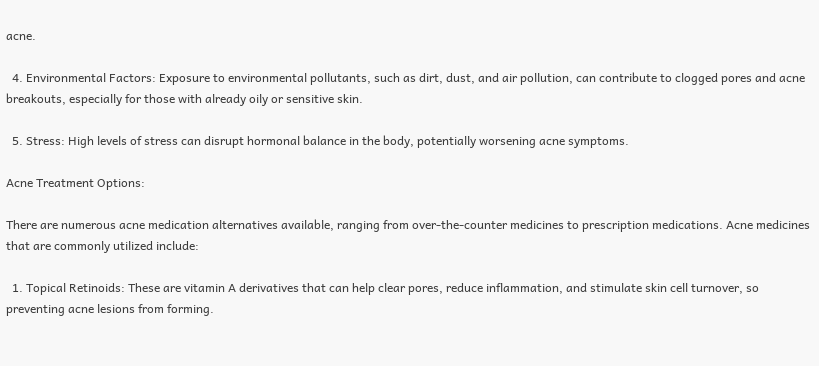acne.

  4. Environmental Factors: Exposure to environmental pollutants, such as dirt, dust, and air pollution, can contribute to clogged pores and acne breakouts, especially for those with already oily or sensitive skin.

  5. Stress: High levels of stress can disrupt hormonal balance in the body, potentially worsening acne symptoms.

Acne Treatment Options:

There are numerous acne medication alternatives available, ranging from over-the-counter medicines to prescription medications. Acne medicines that are commonly utilized include:

  1. Topical Retinoids: These are vitamin A derivatives that can help clear pores, reduce inflammation, and stimulate skin cell turnover, so preventing acne lesions from forming.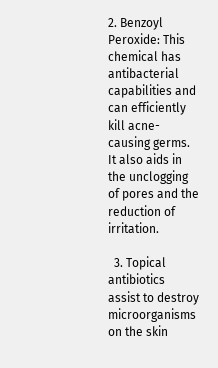2. Benzoyl Peroxide: This chemical has antibacterial capabilities and can efficiently kill acne-causing germs. It also aids in the unclogging of pores and the reduction of irritation.

  3. Topical antibiotics assist to destroy microorganisms on the skin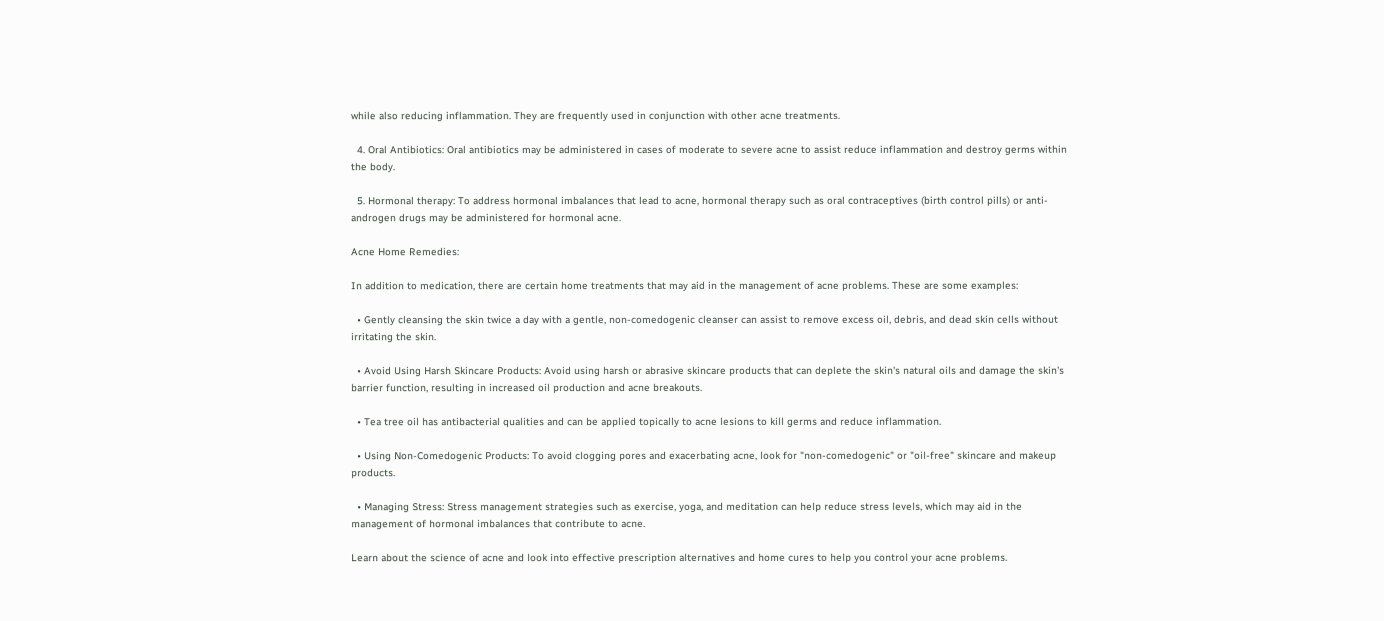while also reducing inflammation. They are frequently used in conjunction with other acne treatments.

  4. Oral Antibiotics: Oral antibiotics may be administered in cases of moderate to severe acne to assist reduce inflammation and destroy germs within the body.

  5. Hormonal therapy: To address hormonal imbalances that lead to acne, hormonal therapy such as oral contraceptives (birth control pills) or anti-androgen drugs may be administered for hormonal acne.

Acne Home Remedies:

In addition to medication, there are certain home treatments that may aid in the management of acne problems. These are some examples:

  • Gently cleansing the skin twice a day with a gentle, non-comedogenic cleanser can assist to remove excess oil, debris, and dead skin cells without irritating the skin.

  • Avoid Using Harsh Skincare Products: Avoid using harsh or abrasive skincare products that can deplete the skin's natural oils and damage the skin's barrier function, resulting in increased oil production and acne breakouts.

  • Tea tree oil has antibacterial qualities and can be applied topically to acne lesions to kill germs and reduce inflammation.

  • Using Non-Comedogenic Products: To avoid clogging pores and exacerbating acne, look for "non-comedogenic" or "oil-free" skincare and makeup products.

  • Managing Stress: Stress management strategies such as exercise, yoga, and meditation can help reduce stress levels, which may aid in the management of hormonal imbalances that contribute to acne.

Learn about the science of acne and look into effective prescription alternatives and home cures to help you control your acne problems.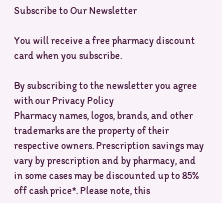Subscribe to Our Newsletter

You will receive a free pharmacy discount card when you subscribe.

By subscribing to the newsletter you agree with our Privacy Policy
Pharmacy names, logos, brands, and other trademarks are the property of their respective owners. Prescription savings may vary by prescription and by pharmacy, and in some cases may be discounted up to 85% off cash price*. Please note, this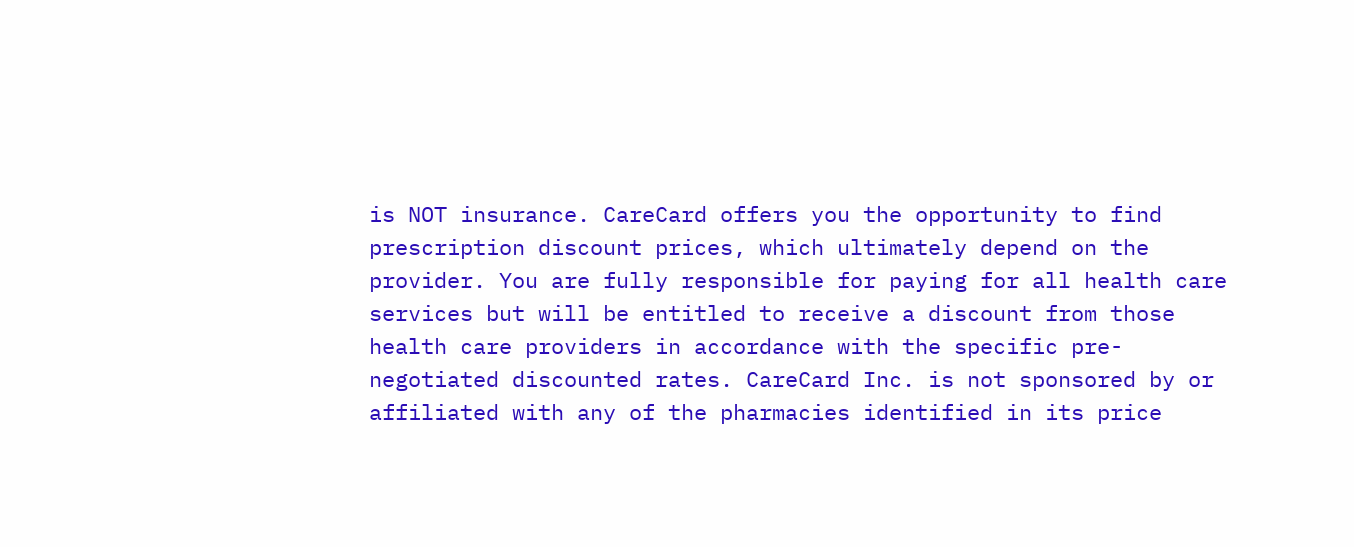is NOT insurance. CareCard offers you the opportunity to find prescription discount prices, which ultimately depend on the provider. You are fully responsible for paying for all health care services but will be entitled to receive a discount from those health care providers in accordance with the specific pre-negotiated discounted rates. CareCard Inc. is not sponsored by or affiliated with any of the pharmacies identified in its price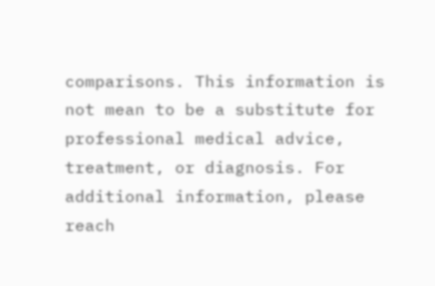comparisons. This information is not mean to be a substitute for professional medical advice, treatment, or diagnosis. For additional information, please reach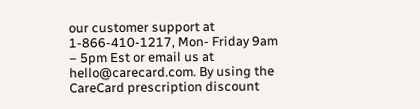our customer support at 1-866-410-1217, Mon- Friday 9am – 5pm Est or email us at hello@carecard.com. By using the CareCard prescription discount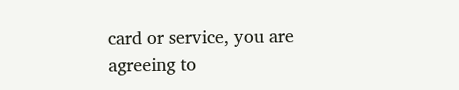card or service, you are agreeing to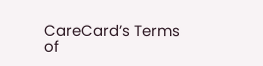CareCard’s Terms of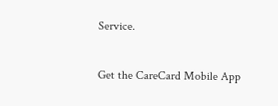Service.

Get the CareCard Mobile App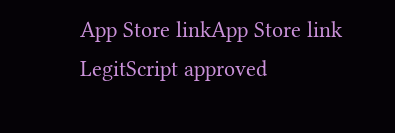App Store linkApp Store link
LegitScript approved